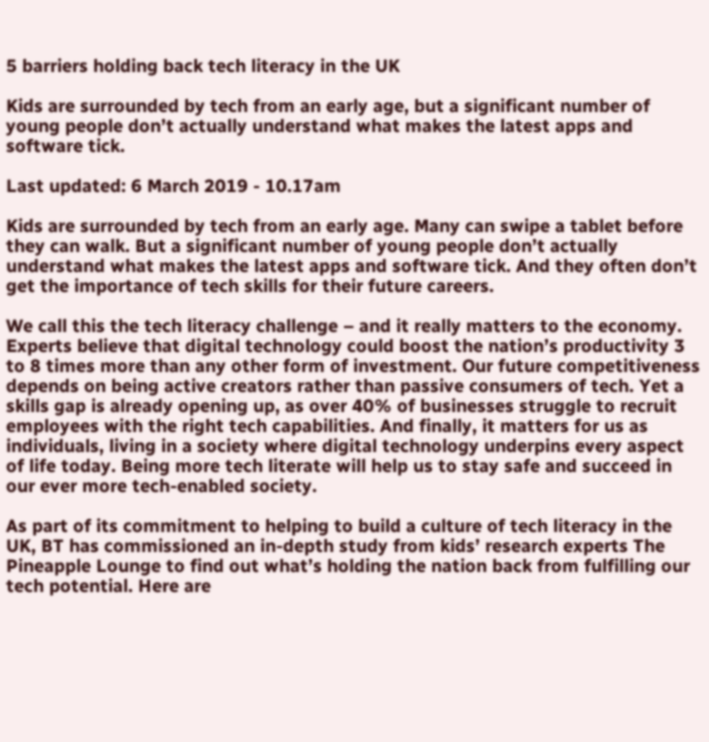5 barriers holding back tech literacy in the UK

Kids are surrounded by tech from an early age, but a significant number of young people don’t actually understand what makes the latest apps and software tick.

Last updated: 6 March 2019 - 10.17am

Kids are surrounded by tech from an early age. Many can swipe a tablet before they can walk. But a significant number of young people don’t actually understand what makes the latest apps and software tick. And they often don’t get the importance of tech skills for their future careers.

We call this the tech literacy challenge – and it really matters to the economy. Experts believe that digital technology could boost the nation’s productivity 3 to 8 times more than any other form of investment. Our future competitiveness depends on being active creators rather than passive consumers of tech. Yet a skills gap is already opening up, as over 40% of businesses struggle to recruit employees with the right tech capabilities. And finally, it matters for us as individuals, living in a society where digital technology underpins every aspect of life today. Being more tech literate will help us to stay safe and succeed in our ever more tech-enabled society.

As part of its commitment to helping to build a culture of tech literacy in the UK, BT has commissioned an in-depth study from kids’ research experts The Pineapple Lounge to find out what’s holding the nation back from fulfilling our tech potential. Here are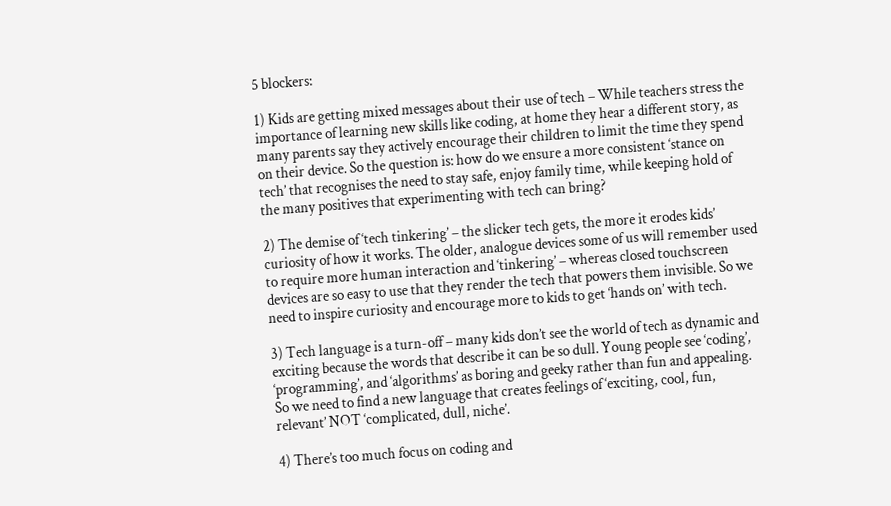5 blockers:

1) Kids are getting mixed messages about their use of tech – While teachers stress the importance of learning new skills like coding, at home they hear a different story, as many parents say they actively encourage their children to limit the time they spend on their device. So the question is: how do we ensure a more consistent ‘stance on tech’ that recognises the need to stay safe, enjoy family time, while keeping hold of the many positives that experimenting with tech can bring?

2) The demise of ‘tech tinkering’ – the slicker tech gets, the more it erodes kids’ curiosity of how it works. The older, analogue devices some of us will remember used to require more human interaction and ‘tinkering’ – whereas closed touchscreen devices are so easy to use that they render the tech that powers them invisible. So we need to inspire curiosity and encourage more to kids to get ‘hands on’ with tech.

3) Tech language is a turn-off – many kids don’t see the world of tech as dynamic and exciting because the words that describe it can be so dull. Young people see ‘coding’, ‘programming’, and ‘algorithms’ as boring and geeky rather than fun and appealing. So we need to find a new language that creates feelings of ‘exciting, cool, fun, relevant’ NOT ‘complicated, dull, niche’.

4) There’s too much focus on coding and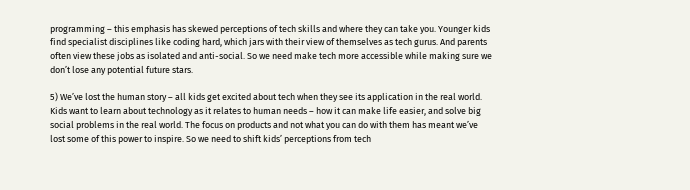programming – this emphasis has skewed perceptions of tech skills and where they can take you. Younger kids find specialist disciplines like coding hard, which jars with their view of themselves as tech gurus. And parents often view these jobs as isolated and anti-social. So we need make tech more accessible while making sure we don’t lose any potential future stars.

5) We’ve lost the human story – all kids get excited about tech when they see its application in the real world. Kids want to learn about technology as it relates to human needs – how it can make life easier, and solve big social problems in the real world. The focus on products and not what you can do with them has meant we’ve lost some of this power to inspire. So we need to shift kids’ perceptions from tech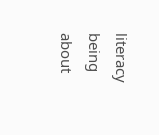literacy being about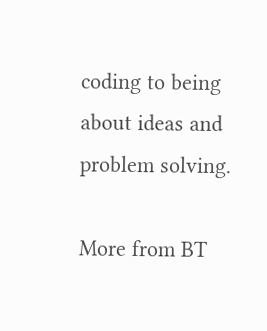coding to being about ideas and problem solving.

More from BT